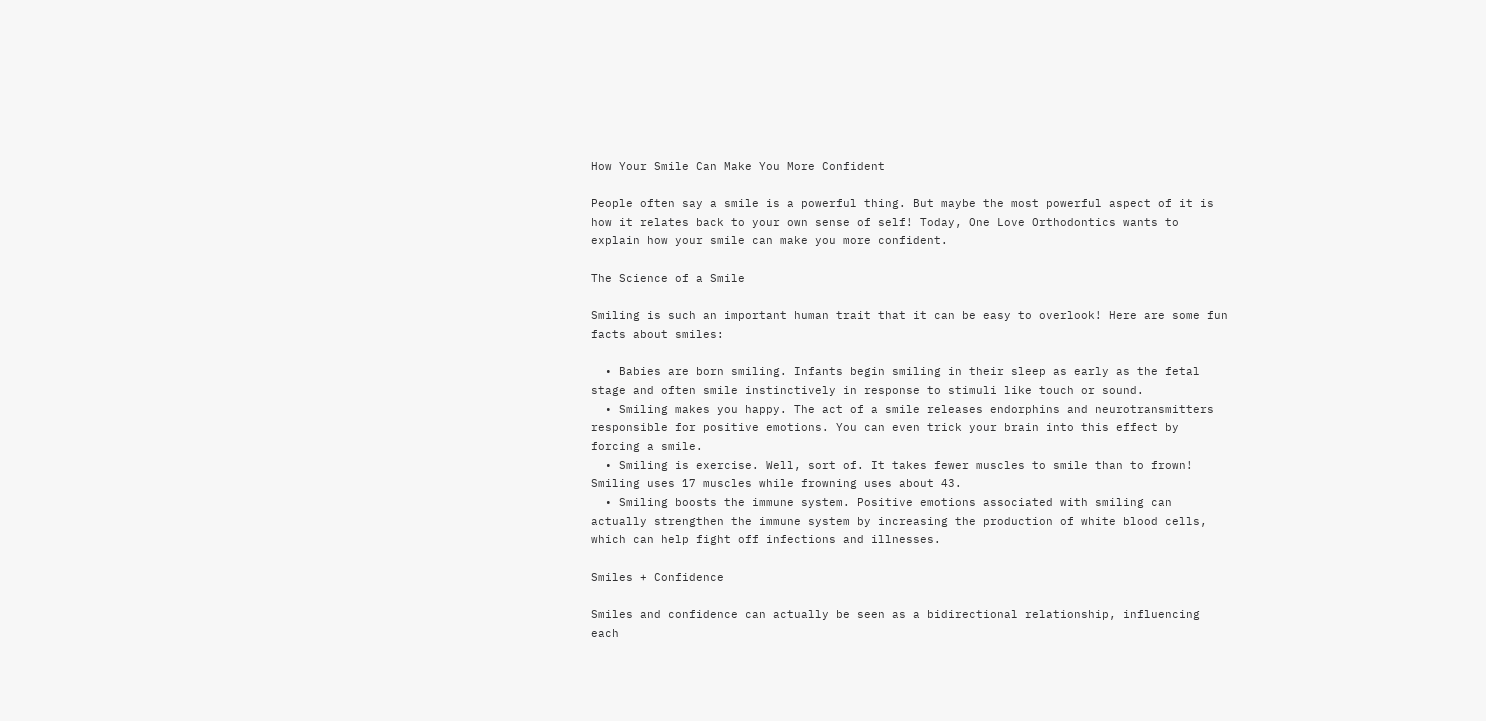How Your Smile Can Make You More Confident

People often say a smile is a powerful thing. But maybe the most powerful aspect of it is how it relates back to your own sense of self! Today, One Love Orthodontics wants to explain how your smile can make you more confident.

The Science of a Smile

Smiling is such an important human trait that it can be easy to overlook! Here are some fun facts about smiles:

  • Babies are born smiling. Infants begin smiling in their sleep as early as the fetal stage and often smile instinctively in response to stimuli like touch or sound.
  • Smiling makes you happy. The act of a smile releases endorphins and neurotransmitters responsible for positive emotions. You can even trick your brain into this effect by forcing a smile.
  • Smiling is exercise. Well, sort of. It takes fewer muscles to smile than to frown! Smiling uses 17 muscles while frowning uses about 43.
  • Smiling boosts the immune system. Positive emotions associated with smiling can actually strengthen the immune system by increasing the production of white blood cells, which can help fight off infections and illnesses.

Smiles + Confidence

Smiles and confidence can actually be seen as a bidirectional relationship, influencing each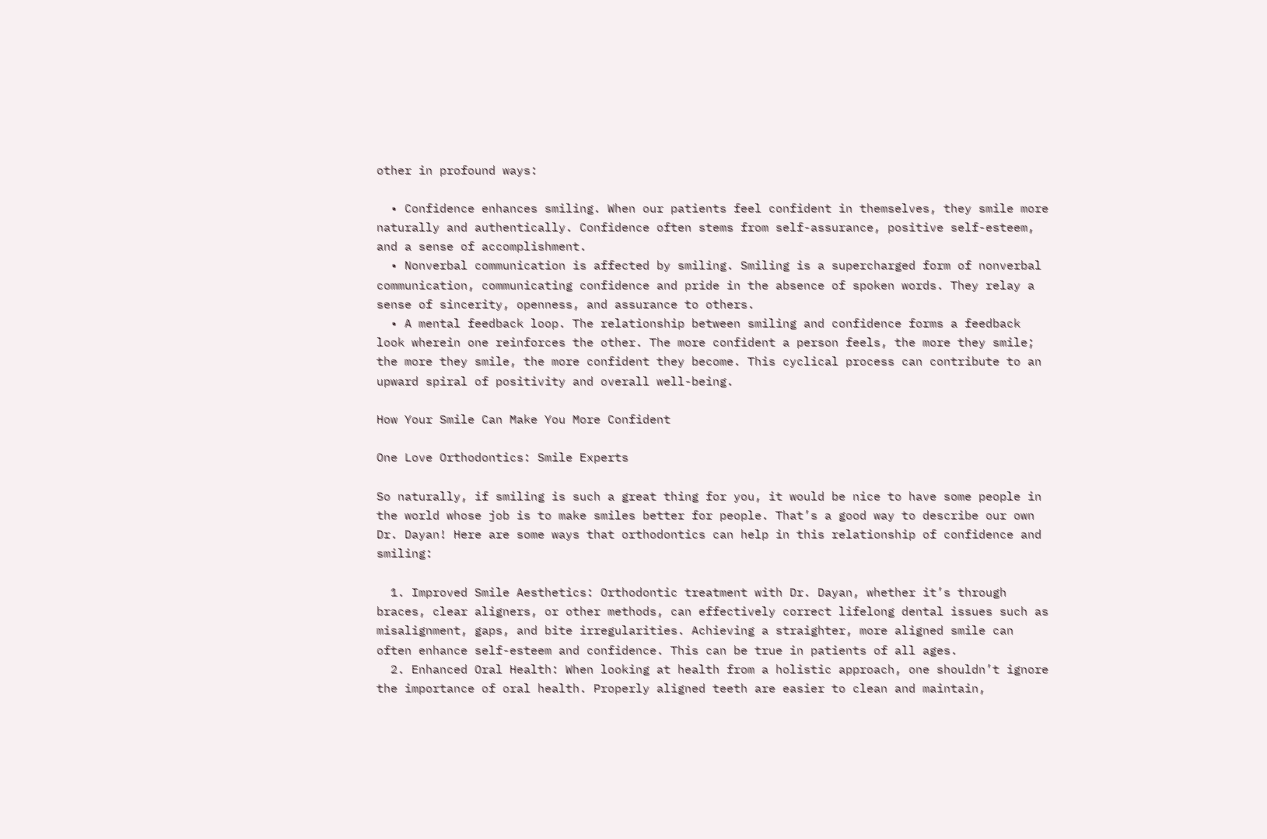other in profound ways:

  • Confidence enhances smiling. When our patients feel confident in themselves, they smile more naturally and authentically. Confidence often stems from self-assurance, positive self-esteem, and a sense of accomplishment.
  • Nonverbal communication is affected by smiling. Smiling is a supercharged form of nonverbal communication, communicating confidence and pride in the absence of spoken words. They relay a sense of sincerity, openness, and assurance to others.
  • A mental feedback loop. The relationship between smiling and confidence forms a feedback look wherein one reinforces the other. The more confident a person feels, the more they smile; the more they smile, the more confident they become. This cyclical process can contribute to an upward spiral of positivity and overall well-being.

How Your Smile Can Make You More Confident

One Love Orthodontics: Smile Experts

So naturally, if smiling is such a great thing for you, it would be nice to have some people in the world whose job is to make smiles better for people. That’s a good way to describe our own Dr. Dayan! Here are some ways that orthodontics can help in this relationship of confidence and smiling:

  1. Improved Smile Aesthetics: Orthodontic treatment with Dr. Dayan, whether it’s through braces, clear aligners, or other methods, can effectively correct lifelong dental issues such as misalignment, gaps, and bite irregularities. Achieving a straighter, more aligned smile can often enhance self-esteem and confidence. This can be true in patients of all ages.
  2. Enhanced Oral Health: When looking at health from a holistic approach, one shouldn’t ignore the importance of oral health. Properly aligned teeth are easier to clean and maintain,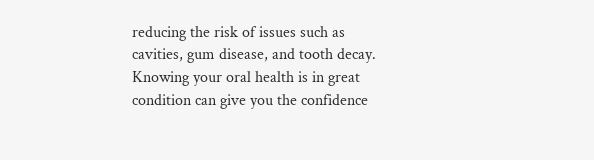reducing the risk of issues such as cavities, gum disease, and tooth decay. Knowing your oral health is in great condition can give you the confidence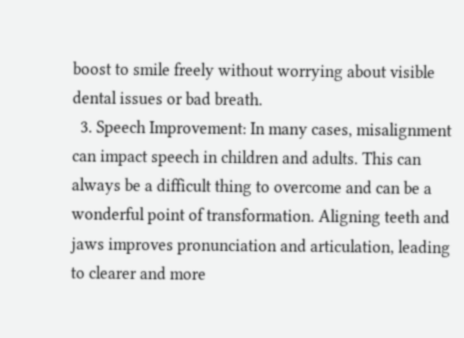boost to smile freely without worrying about visible dental issues or bad breath.
  3. Speech Improvement: In many cases, misalignment can impact speech in children and adults. This can always be a difficult thing to overcome and can be a wonderful point of transformation. Aligning teeth and jaws improves pronunciation and articulation, leading to clearer and more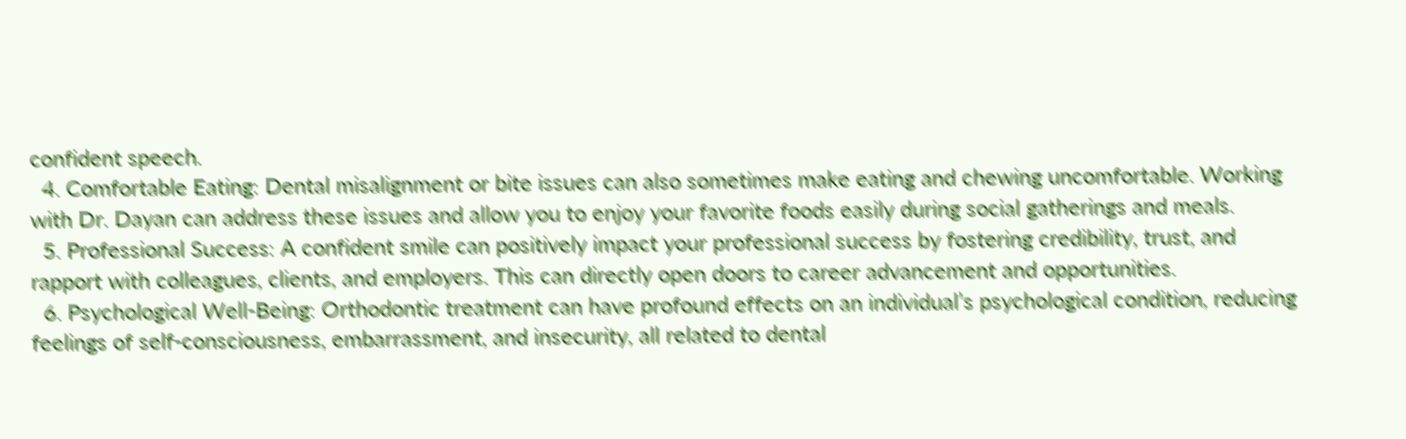confident speech.
  4. Comfortable Eating: Dental misalignment or bite issues can also sometimes make eating and chewing uncomfortable. Working with Dr. Dayan can address these issues and allow you to enjoy your favorite foods easily during social gatherings and meals.
  5. Professional Success: A confident smile can positively impact your professional success by fostering credibility, trust, and rapport with colleagues, clients, and employers. This can directly open doors to career advancement and opportunities.
  6. Psychological Well-Being: Orthodontic treatment can have profound effects on an individual’s psychological condition, reducing feelings of self-consciousness, embarrassment, and insecurity, all related to dental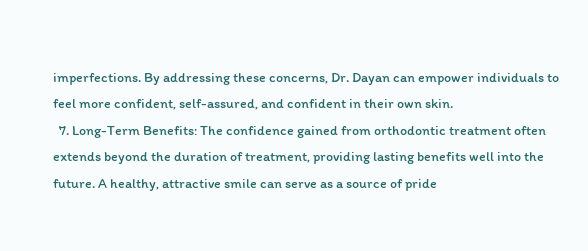imperfections. By addressing these concerns, Dr. Dayan can empower individuals to feel more confident, self-assured, and confident in their own skin.
  7. Long-Term Benefits: The confidence gained from orthodontic treatment often extends beyond the duration of treatment, providing lasting benefits well into the future. A healthy, attractive smile can serve as a source of pride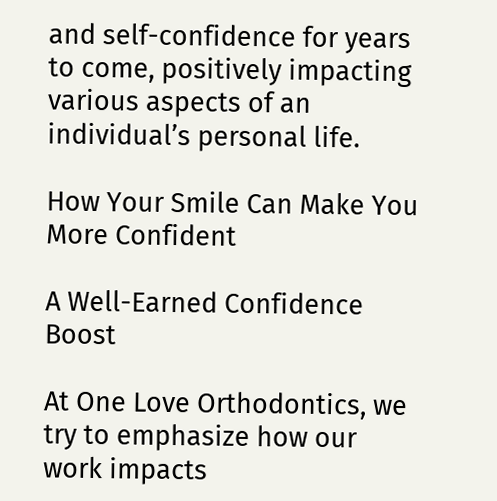and self-confidence for years to come, positively impacting various aspects of an individual’s personal life.

How Your Smile Can Make You More Confident

A Well-Earned Confidence Boost

At One Love Orthodontics, we try to emphasize how our work impacts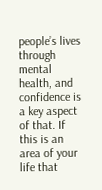people’s lives through mental health, and confidence is a key aspect of that. If this is an area of your life that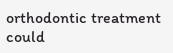orthodontic treatment could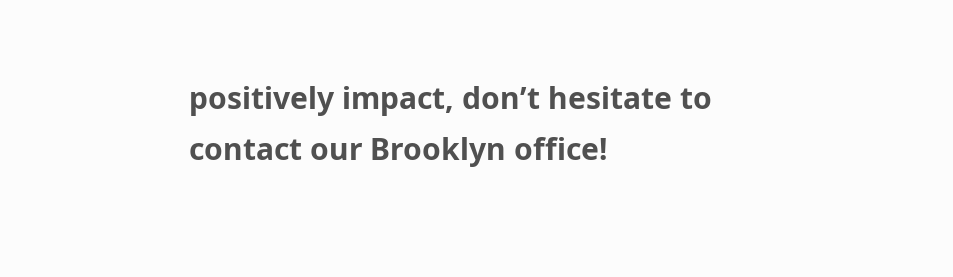positively impact, don’t hesitate to contact our Brooklyn office!